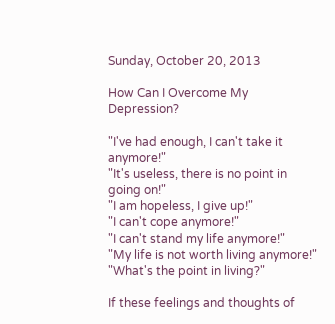Sunday, October 20, 2013

How Can I Overcome My Depression?

"I've had enough, I can't take it anymore!"
"It's useless, there is no point in going on!"
"I am hopeless, I give up!"
"I can't cope anymore!"
"I can't stand my life anymore!"
"My life is not worth living anymore!"
"What's the point in living?"

If these feelings and thoughts of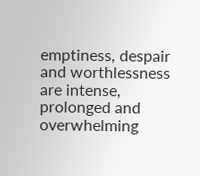emptiness, despair and worthlessness are intense, prolonged and overwhelming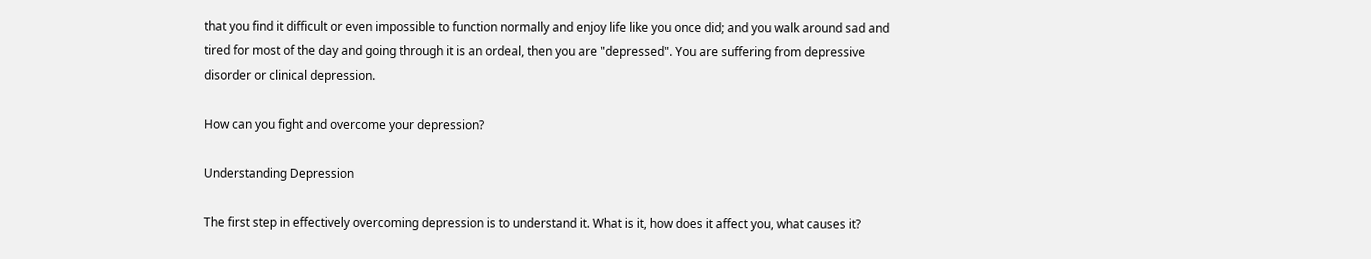that you find it difficult or even impossible to function normally and enjoy life like you once did; and you walk around sad and tired for most of the day and going through it is an ordeal, then you are "depressed". You are suffering from depressive disorder or clinical depression.

How can you fight and overcome your depression?

Understanding Depression

The first step in effectively overcoming depression is to understand it. What is it, how does it affect you, what causes it?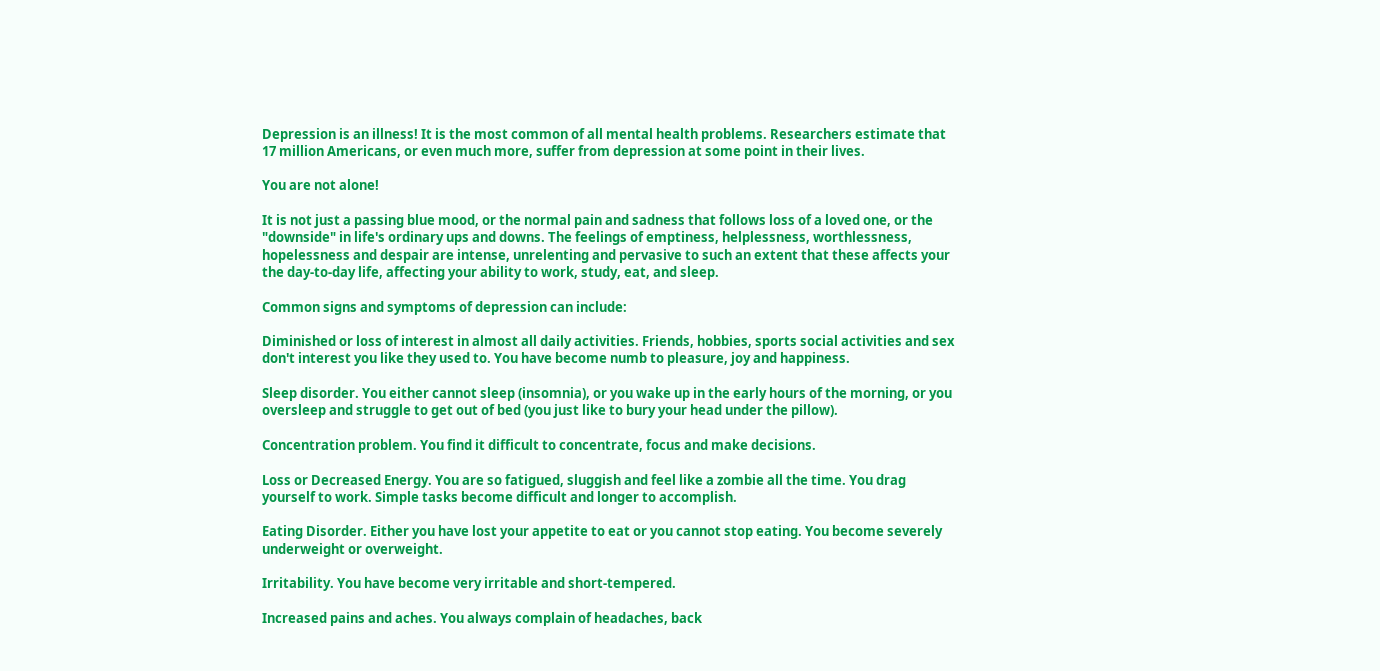Depression is an illness! It is the most common of all mental health problems. Researchers estimate that 17 million Americans, or even much more, suffer from depression at some point in their lives.

You are not alone!

It is not just a passing blue mood, or the normal pain and sadness that follows loss of a loved one, or the "downside" in life's ordinary ups and downs. The feelings of emptiness, helplessness, worthlessness, hopelessness and despair are intense, unrelenting and pervasive to such an extent that these affects your the day-to-day life, affecting your ability to work, study, eat, and sleep.

Common signs and symptoms of depression can include:

Diminished or loss of interest in almost all daily activities. Friends, hobbies, sports social activities and sex don't interest you like they used to. You have become numb to pleasure, joy and happiness.

Sleep disorder. You either cannot sleep (insomnia), or you wake up in the early hours of the morning, or you oversleep and struggle to get out of bed (you just like to bury your head under the pillow).

Concentration problem. You find it difficult to concentrate, focus and make decisions.

Loss or Decreased Energy. You are so fatigued, sluggish and feel like a zombie all the time. You drag yourself to work. Simple tasks become difficult and longer to accomplish.

Eating Disorder. Either you have lost your appetite to eat or you cannot stop eating. You become severely underweight or overweight.

Irritability. You have become very irritable and short-tempered.

Increased pains and aches. You always complain of headaches, back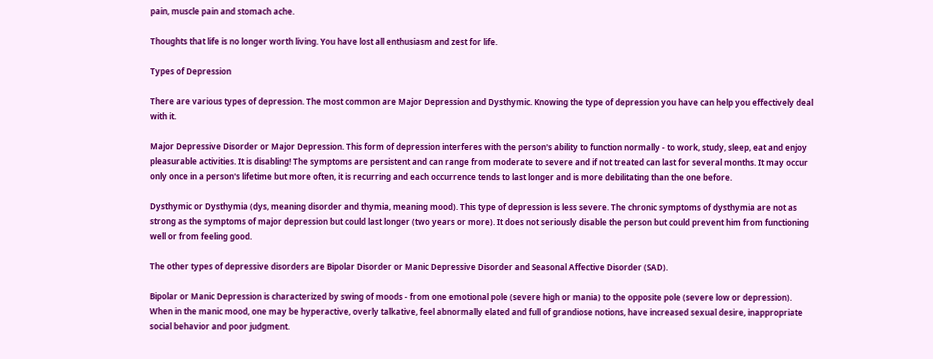pain, muscle pain and stomach ache.

Thoughts that life is no longer worth living. You have lost all enthusiasm and zest for life.

Types of Depression

There are various types of depression. The most common are Major Depression and Dysthymic. Knowing the type of depression you have can help you effectively deal with it.

Major Depressive Disorder or Major Depression. This form of depression interferes with the person's ability to function normally - to work, study, sleep, eat and enjoy pleasurable activities. It is disabling! The symptoms are persistent and can range from moderate to severe and if not treated can last for several months. It may occur only once in a person's lifetime but more often, it is recurring and each occurrence tends to last longer and is more debilitating than the one before.

Dysthymic or Dysthymia (dys, meaning disorder and thymia, meaning mood). This type of depression is less severe. The chronic symptoms of dysthymia are not as strong as the symptoms of major depression but could last longer (two years or more). It does not seriously disable the person but could prevent him from functioning well or from feeling good.

The other types of depressive disorders are Bipolar Disorder or Manic Depressive Disorder and Seasonal Affective Disorder (SAD).

Bipolar or Manic Depression is characterized by swing of moods - from one emotional pole (severe high or mania) to the opposite pole (severe low or depression). When in the manic mood, one may be hyperactive, overly talkative, feel abnormally elated and full of grandiose notions, have increased sexual desire, inappropriate social behavior and poor judgment.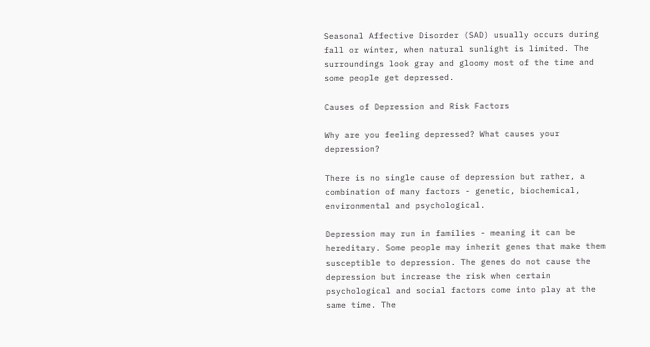Seasonal Affective Disorder (SAD) usually occurs during fall or winter, when natural sunlight is limited. The surroundings look gray and gloomy most of the time and some people get depressed.

Causes of Depression and Risk Factors

Why are you feeling depressed? What causes your depression?

There is no single cause of depression but rather, a combination of many factors - genetic, biochemical, environmental and psychological.

Depression may run in families - meaning it can be hereditary. Some people may inherit genes that make them susceptible to depression. The genes do not cause the depression but increase the risk when certain psychological and social factors come into play at the same time. The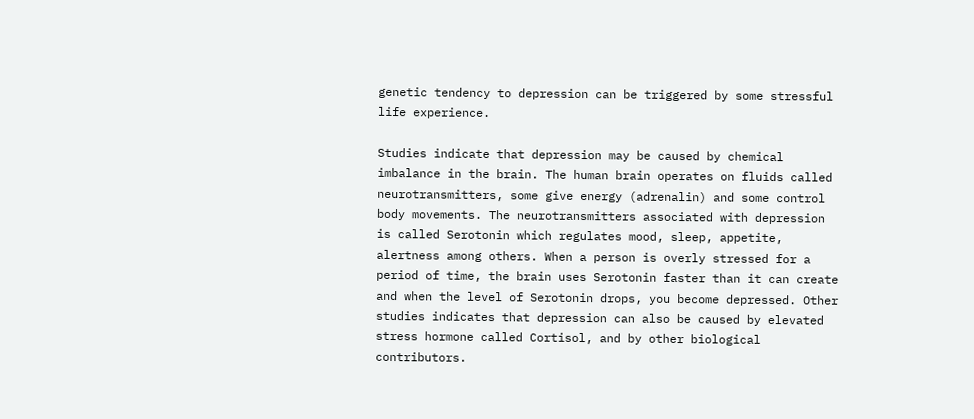genetic tendency to depression can be triggered by some stressful life experience.

Studies indicate that depression may be caused by chemical imbalance in the brain. The human brain operates on fluids called neurotransmitters, some give energy (adrenalin) and some control body movements. The neurotransmitters associated with depression is called Serotonin which regulates mood, sleep, appetite, alertness among others. When a person is overly stressed for a period of time, the brain uses Serotonin faster than it can create and when the level of Serotonin drops, you become depressed. Other studies indicates that depression can also be caused by elevated stress hormone called Cortisol, and by other biological contributors.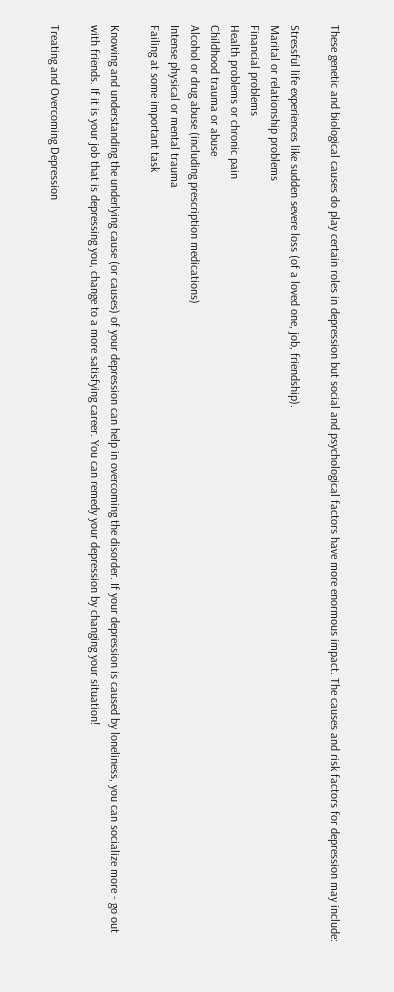These genetic and biological causes do play certain roles in depression but social and psychological factors have more enormous impact. The causes and risk factors for depression may include:

Stressful life experiences like sudden severe loss (of a loved one, job, friendship).
Marital or relationship problems
Financial problems
Health problems or chronic pain
Childhood trauma or abuse
Alcohol or drug abuse (including prescription medications)
Intense physical or mental trauma
Failing at some important task

Knowing and understanding the underlying cause (or causes) of your depression can help in overcoming the disorder. If your depression is caused by loneliness, you can socialize more - go out with friends. If it is your job that is depressing you, change to a more satisfying career. You can remedy your depression by changing your situation!

Treating and Overcoming Depression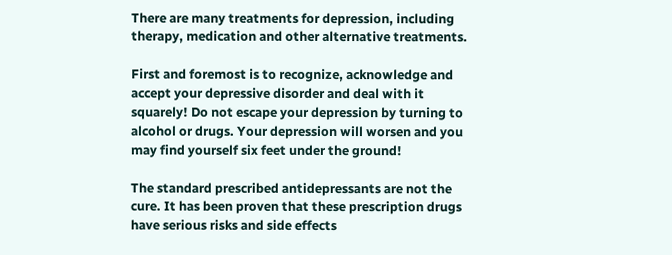There are many treatments for depression, including therapy, medication and other alternative treatments.

First and foremost is to recognize, acknowledge and accept your depressive disorder and deal with it squarely! Do not escape your depression by turning to alcohol or drugs. Your depression will worsen and you may find yourself six feet under the ground!

The standard prescribed antidepressants are not the cure. It has been proven that these prescription drugs have serious risks and side effects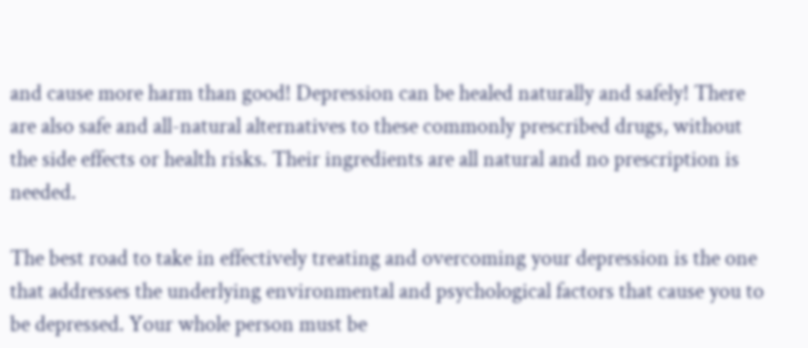and cause more harm than good! Depression can be healed naturally and safely! There are also safe and all-natural alternatives to these commonly prescribed drugs, without the side effects or health risks. Their ingredients are all natural and no prescription is needed.

The best road to take in effectively treating and overcoming your depression is the one that addresses the underlying environmental and psychological factors that cause you to be depressed. Your whole person must be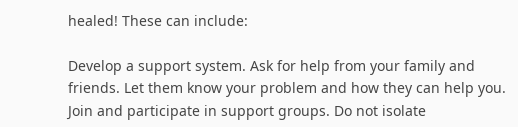healed! These can include:

Develop a support system. Ask for help from your family and friends. Let them know your problem and how they can help you. Join and participate in support groups. Do not isolate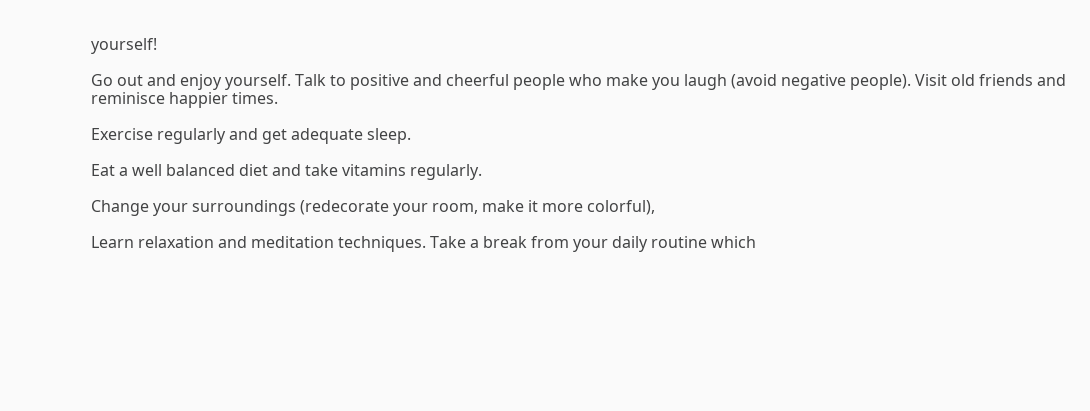yourself!

Go out and enjoy yourself. Talk to positive and cheerful people who make you laugh (avoid negative people). Visit old friends and reminisce happier times.

Exercise regularly and get adequate sleep.

Eat a well balanced diet and take vitamins regularly.

Change your surroundings (redecorate your room, make it more colorful),

Learn relaxation and meditation techniques. Take a break from your daily routine which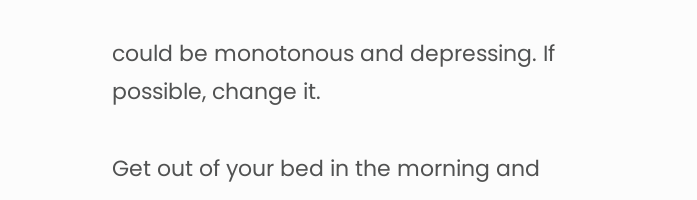could be monotonous and depressing. If possible, change it.

Get out of your bed in the morning and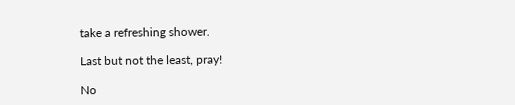take a refreshing shower.

Last but not the least, pray!

No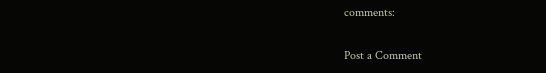comments:

Post a Comment